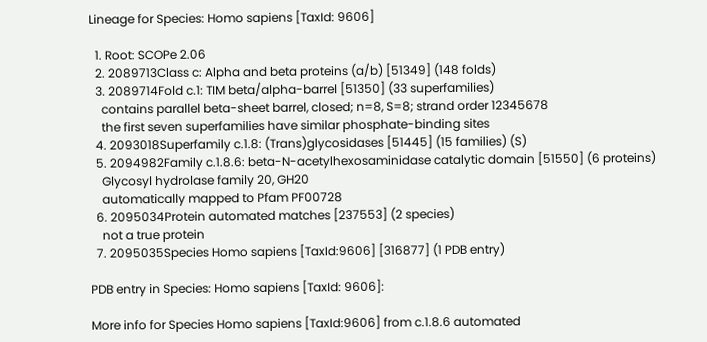Lineage for Species: Homo sapiens [TaxId: 9606]

  1. Root: SCOPe 2.06
  2. 2089713Class c: Alpha and beta proteins (a/b) [51349] (148 folds)
  3. 2089714Fold c.1: TIM beta/alpha-barrel [51350] (33 superfamilies)
    contains parallel beta-sheet barrel, closed; n=8, S=8; strand order 12345678
    the first seven superfamilies have similar phosphate-binding sites
  4. 2093018Superfamily c.1.8: (Trans)glycosidases [51445] (15 families) (S)
  5. 2094982Family c.1.8.6: beta-N-acetylhexosaminidase catalytic domain [51550] (6 proteins)
    Glycosyl hydrolase family 20, GH20
    automatically mapped to Pfam PF00728
  6. 2095034Protein automated matches [237553] (2 species)
    not a true protein
  7. 2095035Species Homo sapiens [TaxId:9606] [316877] (1 PDB entry)

PDB entry in Species: Homo sapiens [TaxId: 9606]:

More info for Species Homo sapiens [TaxId:9606] from c.1.8.6 automated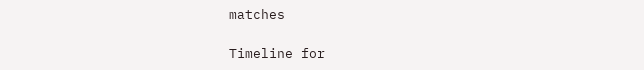matches

Timeline for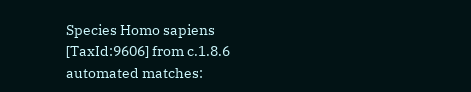Species Homo sapiens [TaxId:9606] from c.1.8.6 automated matches: